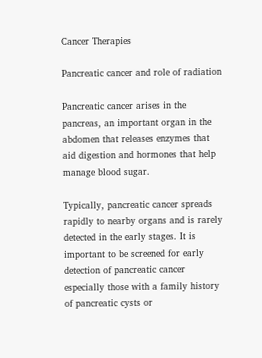Cancer Therapies

Pancreatic cancer and role of radiation

Pancreatic cancer arises in the pancreas, an important organ in the abdomen that releases enzymes that aid digestion and hormones that help manage blood sugar.

Typically, pancreatic cancer spreads rapidly to nearby organs and is rarely detected in the early stages. It is important to be screened for early detection of pancreatic cancer especially those with a family history of pancreatic cysts or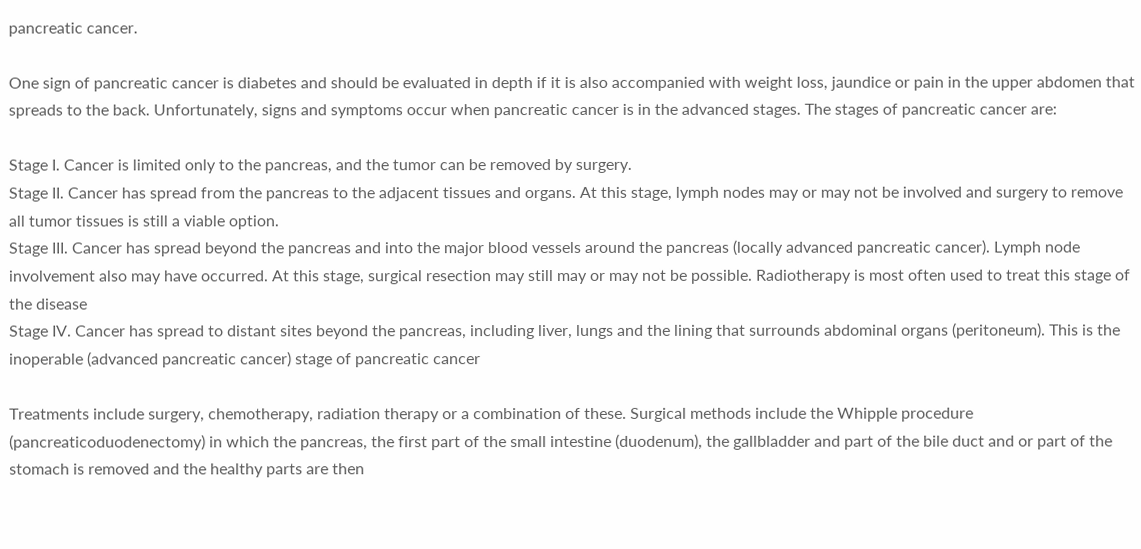pancreatic cancer.

One sign of pancreatic cancer is diabetes and should be evaluated in depth if it is also accompanied with weight loss, jaundice or pain in the upper abdomen that spreads to the back. Unfortunately, signs and symptoms occur when pancreatic cancer is in the advanced stages. The stages of pancreatic cancer are:

Stage I. Cancer is limited only to the pancreas, and the tumor can be removed by surgery.
Stage II. Cancer has spread from the pancreas to the adjacent tissues and organs. At this stage, lymph nodes may or may not be involved and surgery to remove all tumor tissues is still a viable option.
Stage III. Cancer has spread beyond the pancreas and into the major blood vessels around the pancreas (locally advanced pancreatic cancer). Lymph node involvement also may have occurred. At this stage, surgical resection may still may or may not be possible. Radiotherapy is most often used to treat this stage of the disease
Stage IV. Cancer has spread to distant sites beyond the pancreas, including liver, lungs and the lining that surrounds abdominal organs (peritoneum). This is the inoperable (advanced pancreatic cancer) stage of pancreatic cancer

Treatments include surgery, chemotherapy, radiation therapy or a combination of these. Surgical methods include the Whipple procedure (pancreaticoduodenectomy) in which the pancreas, the first part of the small intestine (duodenum), the gallbladder and part of the bile duct and or part of the stomach is removed and the healthy parts are then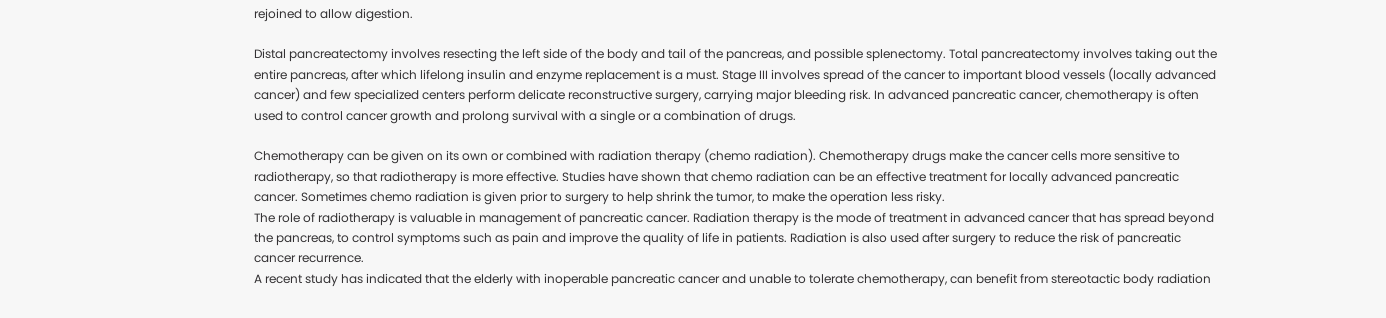rejoined to allow digestion.

Distal pancreatectomy involves resecting the left side of the body and tail of the pancreas, and possible splenectomy. Total pancreatectomy involves taking out the entire pancreas, after which lifelong insulin and enzyme replacement is a must. Stage III involves spread of the cancer to important blood vessels (locally advanced cancer) and few specialized centers perform delicate reconstructive surgery, carrying major bleeding risk. In advanced pancreatic cancer, chemotherapy is often used to control cancer growth and prolong survival with a single or a combination of drugs.

Chemotherapy can be given on its own or combined with radiation therapy (chemo radiation). Chemotherapy drugs make the cancer cells more sensitive to radiotherapy, so that radiotherapy is more effective. Studies have shown that chemo radiation can be an effective treatment for locally advanced pancreatic cancer. Sometimes chemo radiation is given prior to surgery to help shrink the tumor, to make the operation less risky.
The role of radiotherapy is valuable in management of pancreatic cancer. Radiation therapy is the mode of treatment in advanced cancer that has spread beyond the pancreas, to control symptoms such as pain and improve the quality of life in patients. Radiation is also used after surgery to reduce the risk of pancreatic cancer recurrence.
A recent study has indicated that the elderly with inoperable pancreatic cancer and unable to tolerate chemotherapy, can benefit from stereotactic body radiation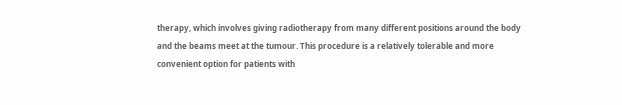therapy, which involves giving radiotherapy from many different positions around the body and the beams meet at the tumour. This procedure is a relatively tolerable and more convenient option for patients with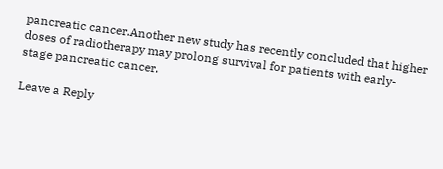pancreatic cancer.Another new study has recently concluded that higher doses of radiotherapy may prolong survival for patients with early-stage pancreatic cancer.

Leave a Reply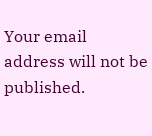Your email address will not be published.